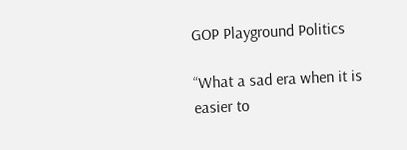GOP Playground Politics

“What a sad era when it is easier to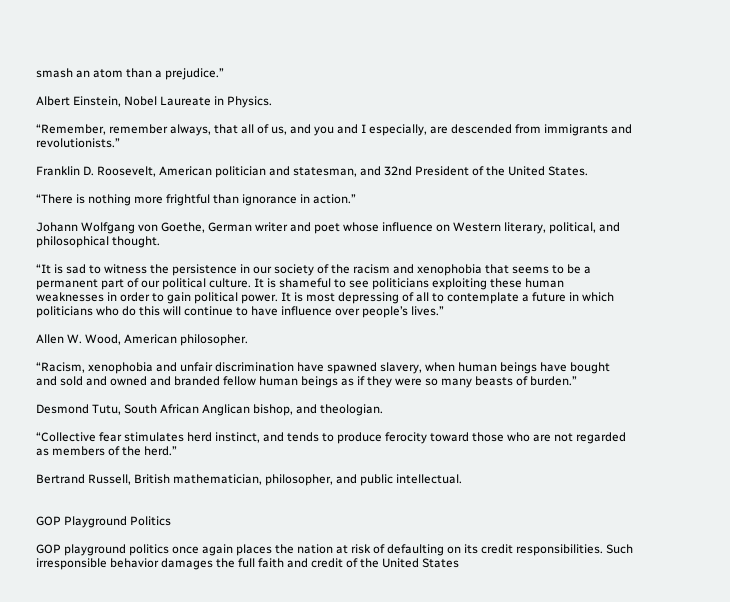smash an atom than a prejudice.”

Albert Einstein, Nobel Laureate in Physics.

“Remember, remember always, that all of us, and you and I especially, are descended from immigrants and revolutionists.”

Franklin D. Roosevelt, American politician and statesman, and 32nd President of the United States.

“There is nothing more frightful than ignorance in action.”

Johann Wolfgang von Goethe, German writer and poet whose influence on Western literary, political, and philosophical thought.

“It is sad to witness the persistence in our society of the racism and xenophobia that seems to be a permanent part of our political culture. It is shameful to see politicians exploiting these human weaknesses in order to gain political power. It is most depressing of all to contemplate a future in which politicians who do this will continue to have influence over people’s lives.”

Allen W. Wood, American philosopher.

“Racism, xenophobia and unfair discrimination have spawned slavery, when human beings have bought and sold and owned and branded fellow human beings as if they were so many beasts of burden.”

Desmond Tutu, South African Anglican bishop, and theologian.

“Collective fear stimulates herd instinct, and tends to produce ferocity toward those who are not regarded as members of the herd.”

Bertrand Russell, British mathematician, philosopher, and public intellectual.


GOP Playground Politics

GOP playground politics once again places the nation at risk of defaulting on its credit responsibilities. Such irresponsible behavior damages the full faith and credit of the United States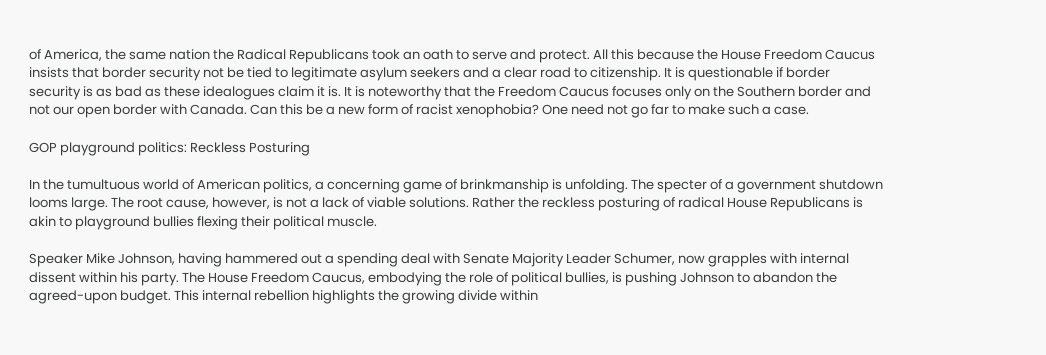of America, the same nation the Radical Republicans took an oath to serve and protect. All this because the House Freedom Caucus insists that border security not be tied to legitimate asylum seekers and a clear road to citizenship. It is questionable if border security is as bad as these idealogues claim it is. It is noteworthy that the Freedom Caucus focuses only on the Southern border and not our open border with Canada. Can this be a new form of racist xenophobia? One need not go far to make such a case.

GOP playground politics: Reckless Posturing

In the tumultuous world of American politics, a concerning game of brinkmanship is unfolding. The specter of a government shutdown looms large. The root cause, however, is not a lack of viable solutions. Rather the reckless posturing of radical House Republicans is akin to playground bullies flexing their political muscle.

Speaker Mike Johnson, having hammered out a spending deal with Senate Majority Leader Schumer, now grapples with internal dissent within his party. The House Freedom Caucus, embodying the role of political bullies, is pushing Johnson to abandon the agreed-upon budget. This internal rebellion highlights the growing divide within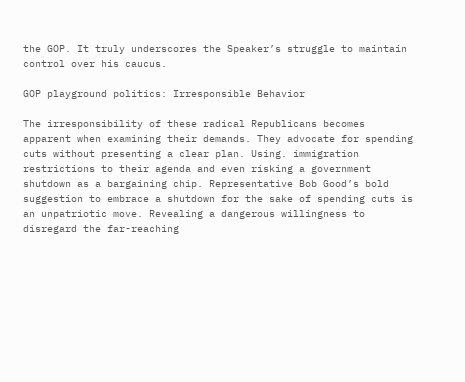the GOP. It truly underscores the Speaker’s struggle to maintain control over his caucus.

GOP playground politics: Irresponsible Behavior

The irresponsibility of these radical Republicans becomes apparent when examining their demands. They advocate for spending cuts without presenting a clear plan. Using. immigration restrictions to their agenda and even risking a government shutdown as a bargaining chip. Representative Bob Good’s bold suggestion to embrace a shutdown for the sake of spending cuts is an unpatriotic move. Revealing a dangerous willingness to disregard the far-reaching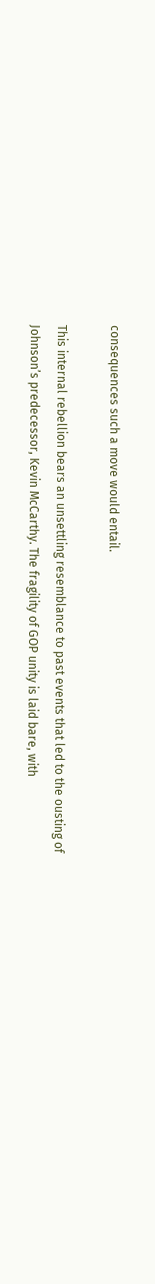consequences such a move would entail.

This internal rebellion bears an unsettling resemblance to past events that led to the ousting of Johnson’s predecessor, Kevin McCarthy. The fragility of GOP unity is laid bare, with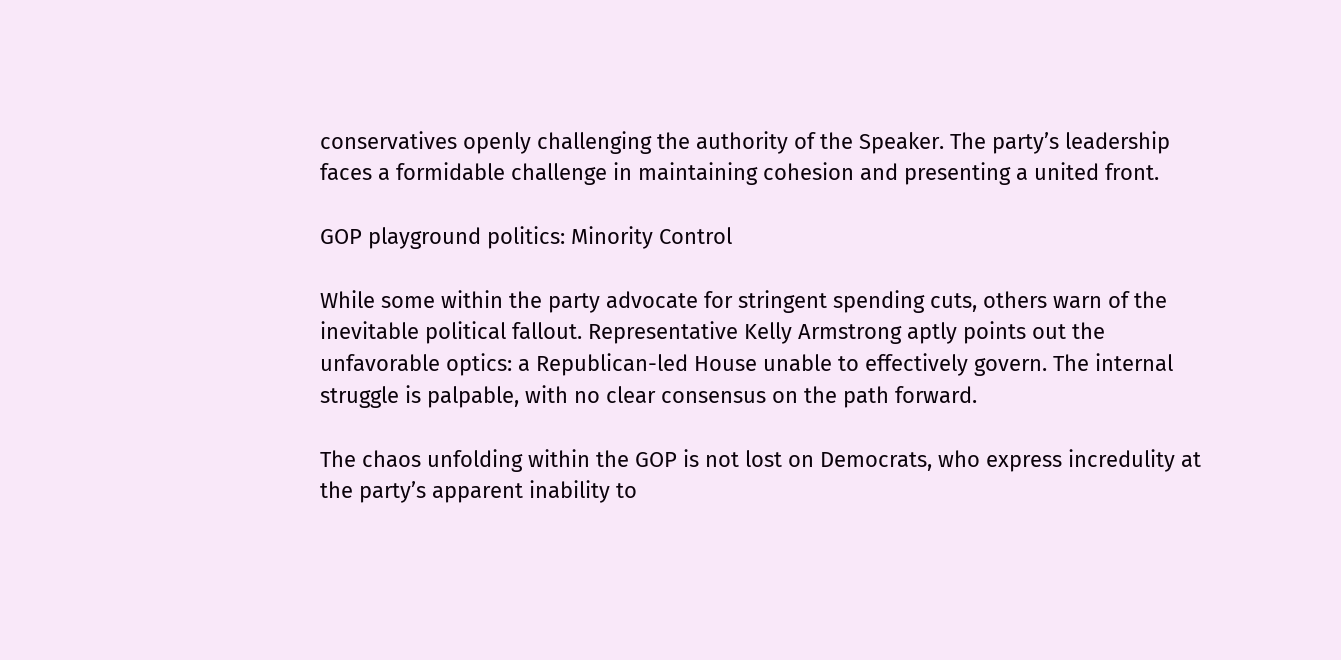conservatives openly challenging the authority of the Speaker. The party’s leadership faces a formidable challenge in maintaining cohesion and presenting a united front.

GOP playground politics: Minority Control

While some within the party advocate for stringent spending cuts, others warn of the inevitable political fallout. Representative Kelly Armstrong aptly points out the unfavorable optics: a Republican-led House unable to effectively govern. The internal struggle is palpable, with no clear consensus on the path forward.

The chaos unfolding within the GOP is not lost on Democrats, who express incredulity at the party’s apparent inability to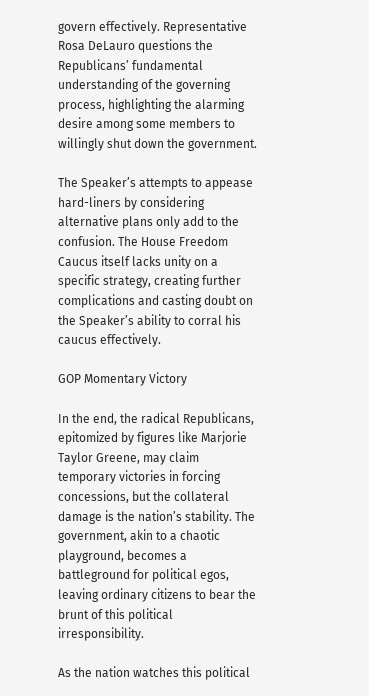govern effectively. Representative Rosa DeLauro questions the Republicans’ fundamental understanding of the governing process, highlighting the alarming desire among some members to willingly shut down the government.

The Speaker’s attempts to appease hard-liners by considering alternative plans only add to the confusion. The House Freedom Caucus itself lacks unity on a specific strategy, creating further complications and casting doubt on the Speaker’s ability to corral his caucus effectively.

GOP Momentary Victory

In the end, the radical Republicans, epitomized by figures like Marjorie Taylor Greene, may claim temporary victories in forcing concessions, but the collateral damage is the nation’s stability. The government, akin to a chaotic playground, becomes a battleground for political egos, leaving ordinary citizens to bear the brunt of this political irresponsibility.

As the nation watches this political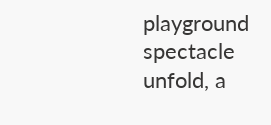playground spectacle unfold, a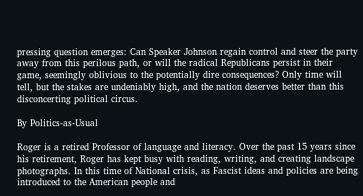pressing question emerges: Can Speaker Johnson regain control and steer the party away from this perilous path, or will the radical Republicans persist in their game, seemingly oblivious to the potentially dire consequences? Only time will tell, but the stakes are undeniably high, and the nation deserves better than this disconcerting political circus.

By Politics-as-Usual

Roger is a retired Professor of language and literacy. Over the past 15 years since his retirement, Roger has kept busy with reading, writing, and creating landscape photographs. In this time of National crisis, as Fascist ideas and policies are being introduced to the American people and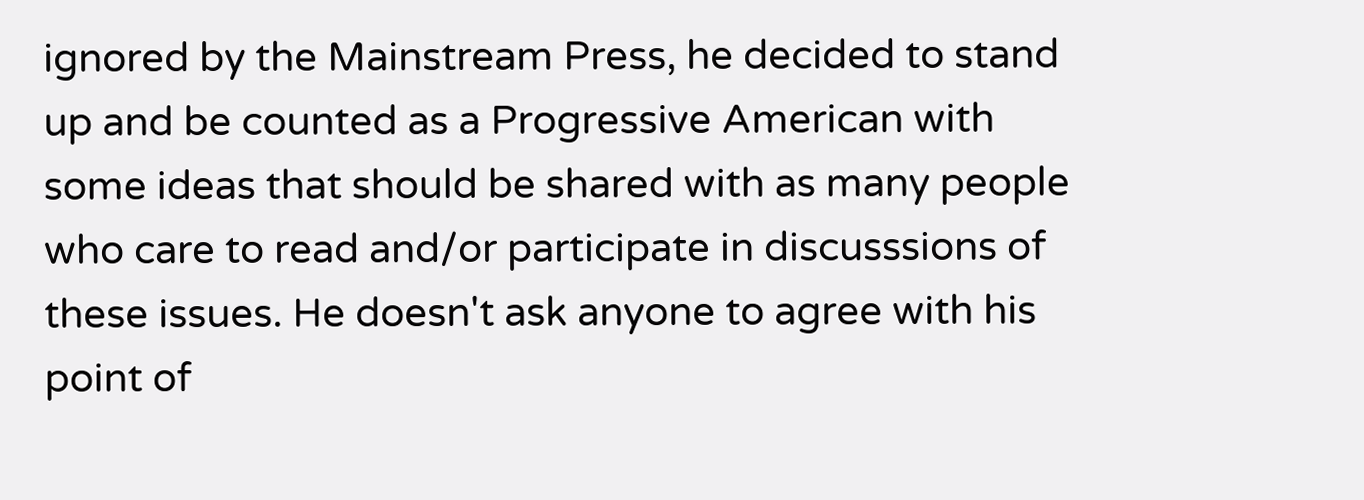ignored by the Mainstream Press, he decided to stand up and be counted as a Progressive American with some ideas that should be shared with as many people who care to read and/or participate in discusssions of these issues. He doesn't ask anyone to agree with his point of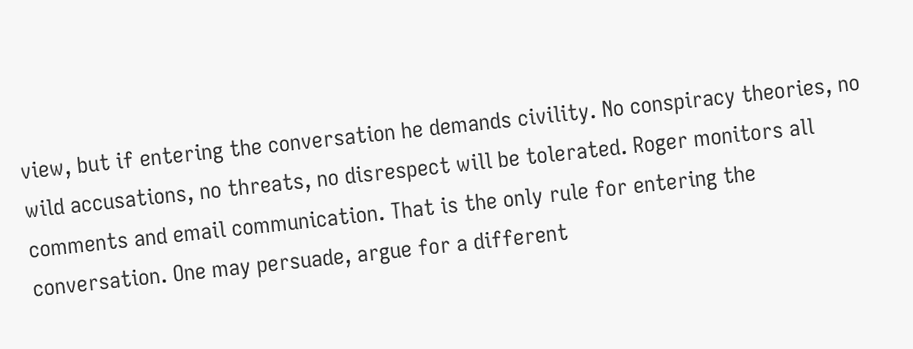view, but if entering the conversation he demands civility. No conspiracy theories, no wild accusations, no threats, no disrespect will be tolerated. Roger monitors all comments and email communication. That is the only rule for entering the conversation. One may persuade, argue for a different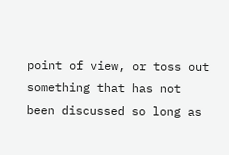point of view, or toss out something that has not been discussed so long as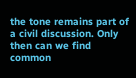the tone remains part of a civil discussion. Only then can we find common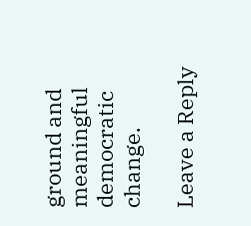ground and meaningful democratic change.

Leave a Reply